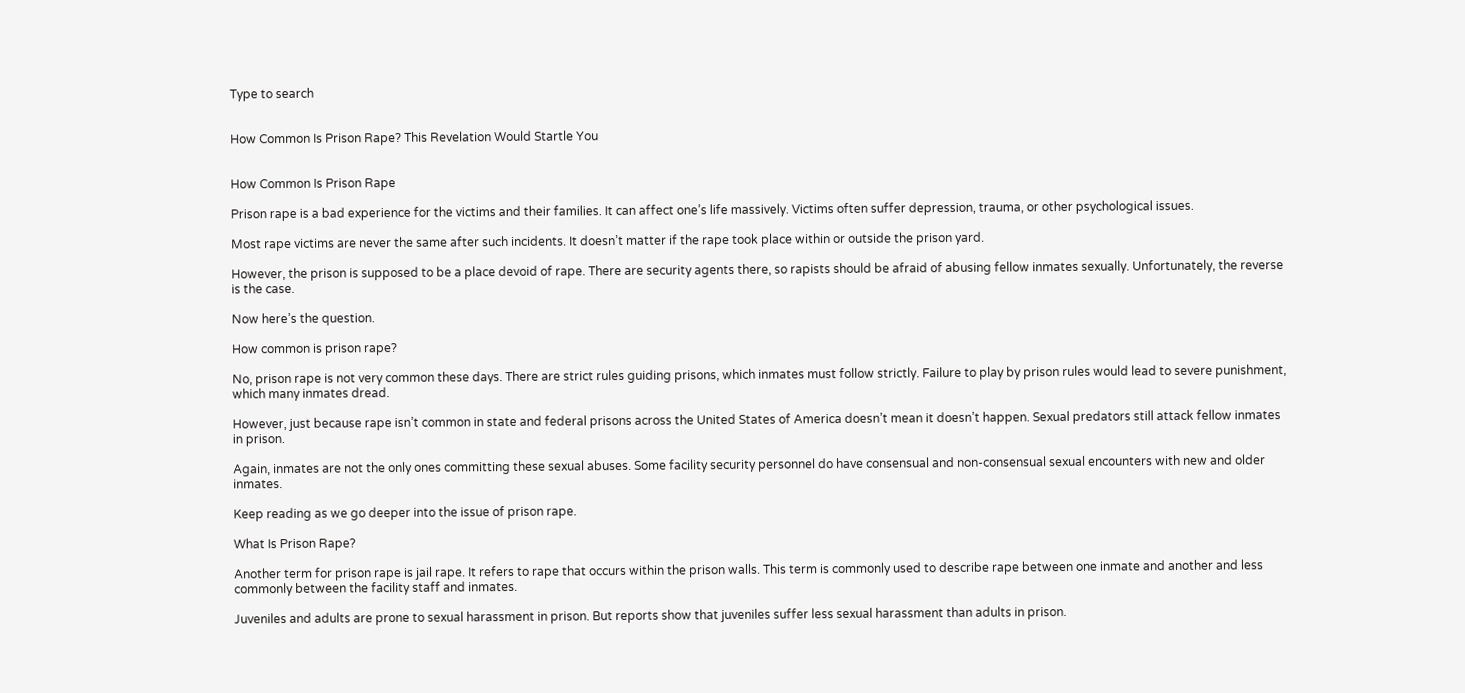Type to search


How Common Is Prison Rape? This Revelation Would Startle You


How Common Is Prison Rape

Prison rape is a bad experience for the victims and their families. It can affect one’s life massively. Victims often suffer depression, trauma, or other psychological issues.

Most rape victims are never the same after such incidents. It doesn’t matter if the rape took place within or outside the prison yard.

However, the prison is supposed to be a place devoid of rape. There are security agents there, so rapists should be afraid of abusing fellow inmates sexually. Unfortunately, the reverse is the case.

Now here’s the question.

How common is prison rape?

No, prison rape is not very common these days. There are strict rules guiding prisons, which inmates must follow strictly. Failure to play by prison rules would lead to severe punishment, which many inmates dread.

However, just because rape isn’t common in state and federal prisons across the United States of America doesn’t mean it doesn’t happen. Sexual predators still attack fellow inmates in prison.

Again, inmates are not the only ones committing these sexual abuses. Some facility security personnel do have consensual and non-consensual sexual encounters with new and older inmates.

Keep reading as we go deeper into the issue of prison rape.

What Is Prison Rape?

Another term for prison rape is jail rape. It refers to rape that occurs within the prison walls. This term is commonly used to describe rape between one inmate and another and less commonly between the facility staff and inmates.

Juveniles and adults are prone to sexual harassment in prison. But reports show that juveniles suffer less sexual harassment than adults in prison.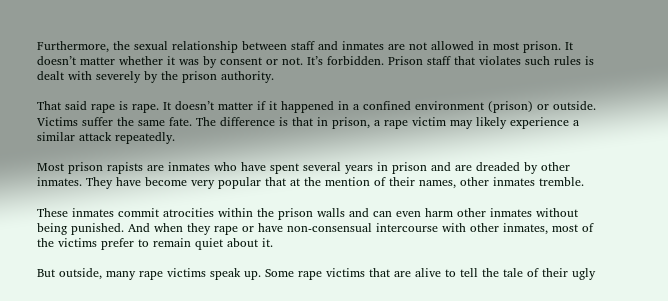Furthermore, the sexual relationship between staff and inmates are not allowed in most prison. It doesn’t matter whether it was by consent or not. It’s forbidden. Prison staff that violates such rules is dealt with severely by the prison authority.

That said rape is rape. It doesn’t matter if it happened in a confined environment (prison) or outside. Victims suffer the same fate. The difference is that in prison, a rape victim may likely experience a similar attack repeatedly.

Most prison rapists are inmates who have spent several years in prison and are dreaded by other inmates. They have become very popular that at the mention of their names, other inmates tremble.

These inmates commit atrocities within the prison walls and can even harm other inmates without being punished. And when they rape or have non-consensual intercourse with other inmates, most of the victims prefer to remain quiet about it.

But outside, many rape victims speak up. Some rape victims that are alive to tell the tale of their ugly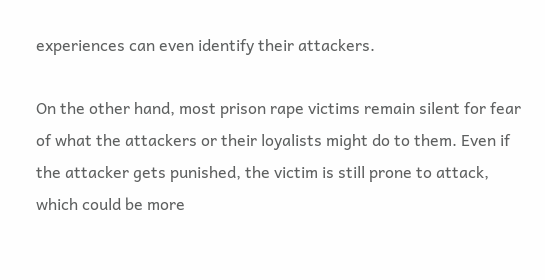experiences can even identify their attackers.

On the other hand, most prison rape victims remain silent for fear of what the attackers or their loyalists might do to them. Even if the attacker gets punished, the victim is still prone to attack, which could be more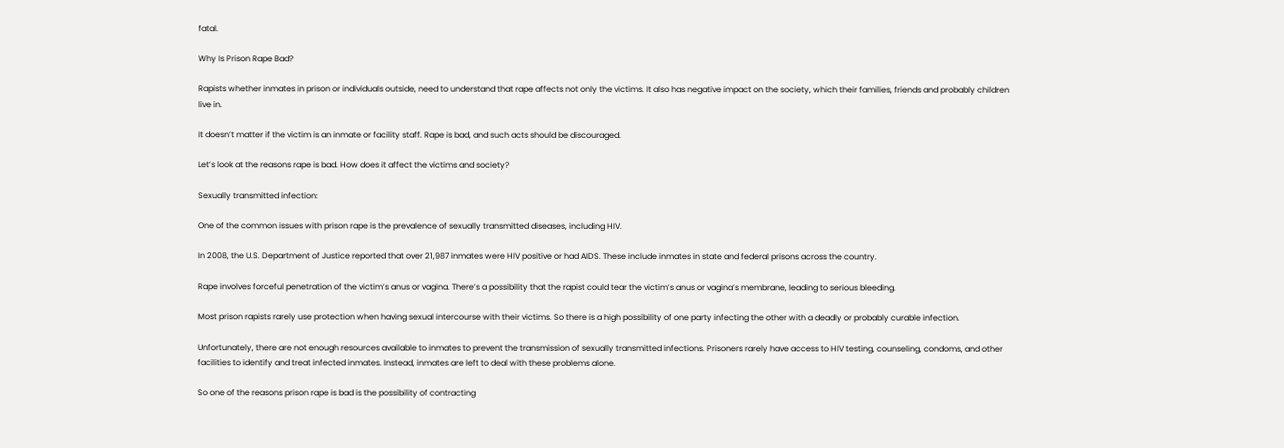fatal.

Why Is Prison Rape Bad?

Rapists whether inmates in prison or individuals outside, need to understand that rape affects not only the victims. It also has negative impact on the society, which their families, friends and probably children live in.

It doesn’t matter if the victim is an inmate or facility staff. Rape is bad, and such acts should be discouraged.

Let’s look at the reasons rape is bad. How does it affect the victims and society?

Sexually transmitted infection:

One of the common issues with prison rape is the prevalence of sexually transmitted diseases, including HIV.

In 2008, the U.S. Department of Justice reported that over 21,987 inmates were HIV positive or had AIDS. These include inmates in state and federal prisons across the country.

Rape involves forceful penetration of the victim’s anus or vagina. There’s a possibility that the rapist could tear the victim’s anus or vagina’s membrane, leading to serious bleeding.

Most prison rapists rarely use protection when having sexual intercourse with their victims. So there is a high possibility of one party infecting the other with a deadly or probably curable infection.

Unfortunately, there are not enough resources available to inmates to prevent the transmission of sexually transmitted infections. Prisoners rarely have access to HIV testing, counseling, condoms, and other facilities to identify and treat infected inmates. Instead, inmates are left to deal with these problems alone.

So one of the reasons prison rape is bad is the possibility of contracting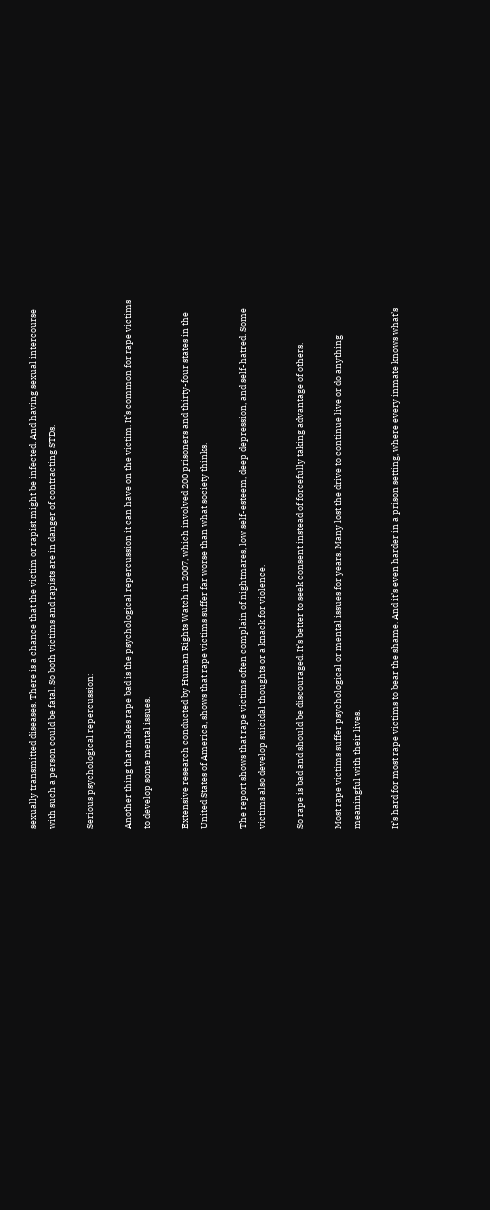sexually transmitted diseases. There is a chance that the victim or rapist might be infected. And having sexual intercourse with such a person could be fatal. So both victims and rapists are in danger of contracting STDs.

Serious psychological repercussion:

Another thing that makes rape bad is the psychological repercussion it can have on the victim. It’s common for rape victims to develop some mental issues.

Extensive research conducted by Human Rights Watch in 2007, which involved 200 prisoners and thirty-four states in the United States of America, shows that rape victims suffer far worse than what society thinks.

The report shows that rape victims often complain of nightmares, low self-esteem, deep depression, and self-hatred. Some victims also develop suicidal thoughts or a knack for violence.

So rape is bad and should be discouraged. It’s better to seek consent instead of forcefully taking advantage of others.

Most rape victims suffer psychological or mental issues for years. Many lost the drive to continue live or do anything meaningful with their lives.

It’s hard for most rape victims to bear the shame. And it’s even harder in a prison setting, where every inmate knows what’s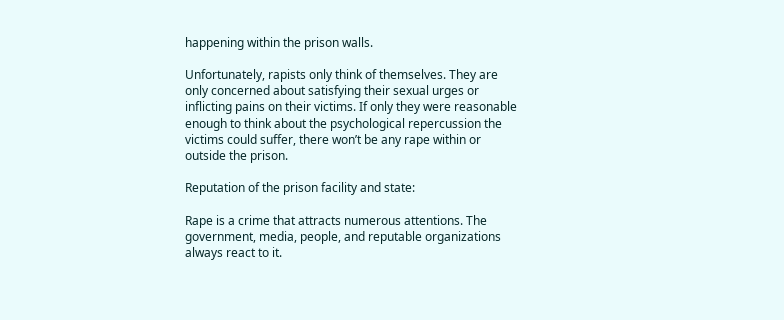happening within the prison walls.

Unfortunately, rapists only think of themselves. They are only concerned about satisfying their sexual urges or inflicting pains on their victims. If only they were reasonable enough to think about the psychological repercussion the victims could suffer, there won’t be any rape within or outside the prison.

Reputation of the prison facility and state:

Rape is a crime that attracts numerous attentions. The government, media, people, and reputable organizations always react to it.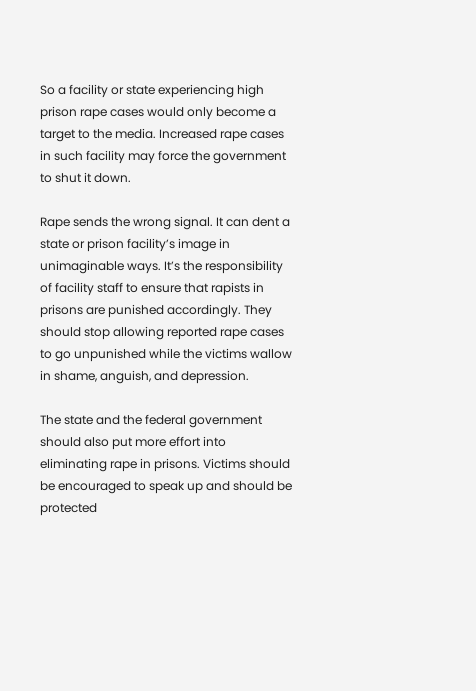So a facility or state experiencing high prison rape cases would only become a target to the media. Increased rape cases in such facility may force the government to shut it down.

Rape sends the wrong signal. It can dent a state or prison facility’s image in unimaginable ways. It’s the responsibility of facility staff to ensure that rapists in prisons are punished accordingly. They should stop allowing reported rape cases to go unpunished while the victims wallow in shame, anguish, and depression.

The state and the federal government should also put more effort into eliminating rape in prisons. Victims should be encouraged to speak up and should be protected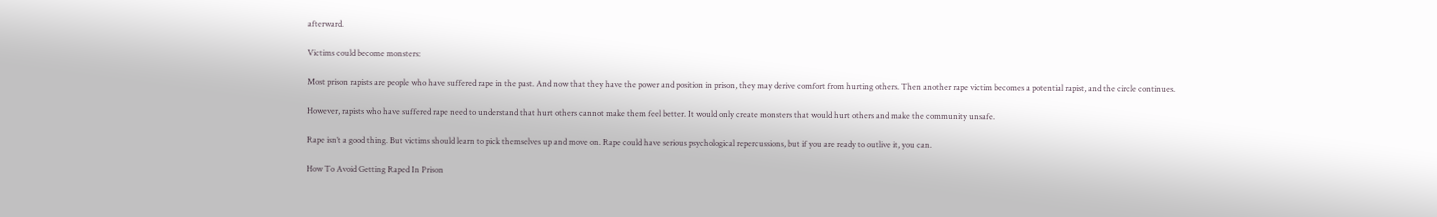afterward.

Victims could become monsters:

Most prison rapists are people who have suffered rape in the past. And now that they have the power and position in prison, they may derive comfort from hurting others. Then another rape victim becomes a potential rapist, and the circle continues.

However, rapists who have suffered rape need to understand that hurt others cannot make them feel better. It would only create monsters that would hurt others and make the community unsafe.

Rape isn’t a good thing. But victims should learn to pick themselves up and move on. Rape could have serious psychological repercussions, but if you are ready to outlive it, you can.

How To Avoid Getting Raped In Prison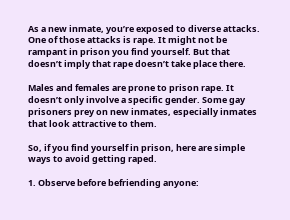As a new inmate, you’re exposed to diverse attacks. One of those attacks is rape. It might not be rampant in prison you find yourself. But that doesn’t imply that rape doesn’t take place there.

Males and females are prone to prison rape. It doesn’t only involve a specific gender. Some gay prisoners prey on new inmates, especially inmates that look attractive to them.

So, if you find yourself in prison, here are simple ways to avoid getting raped.

1. Observe before befriending anyone: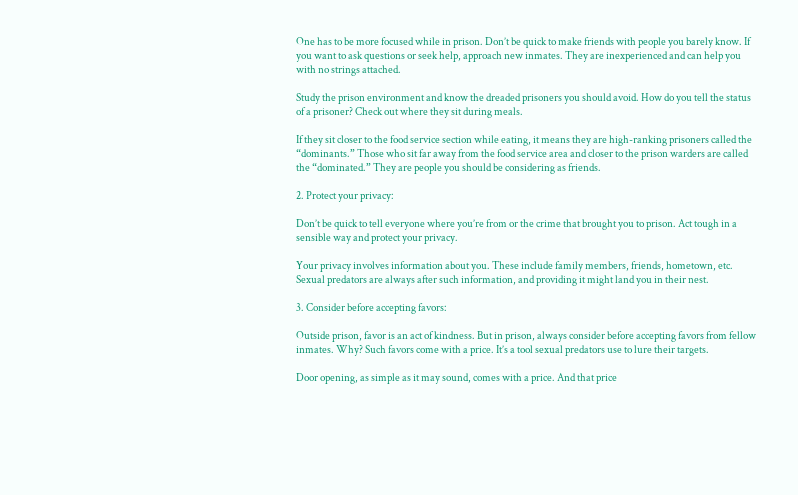One has to be more focused while in prison. Don’t be quick to make friends with people you barely know. If you want to ask questions or seek help, approach new inmates. They are inexperienced and can help you with no strings attached.

Study the prison environment and know the dreaded prisoners you should avoid. How do you tell the status of a prisoner? Check out where they sit during meals.

If they sit closer to the food service section while eating, it means they are high-ranking prisoners called the “dominants.” Those who sit far away from the food service area and closer to the prison warders are called the “dominated.” They are people you should be considering as friends.

2. Protect your privacy:

Don’t be quick to tell everyone where you’re from or the crime that brought you to prison. Act tough in a sensible way and protect your privacy.

Your privacy involves information about you. These include family members, friends, hometown, etc. Sexual predators are always after such information, and providing it might land you in their nest.

3. Consider before accepting favors:

Outside prison, favor is an act of kindness. But in prison, always consider before accepting favors from fellow inmates. Why? Such favors come with a price. It’s a tool sexual predators use to lure their targets.

Door opening, as simple as it may sound, comes with a price. And that price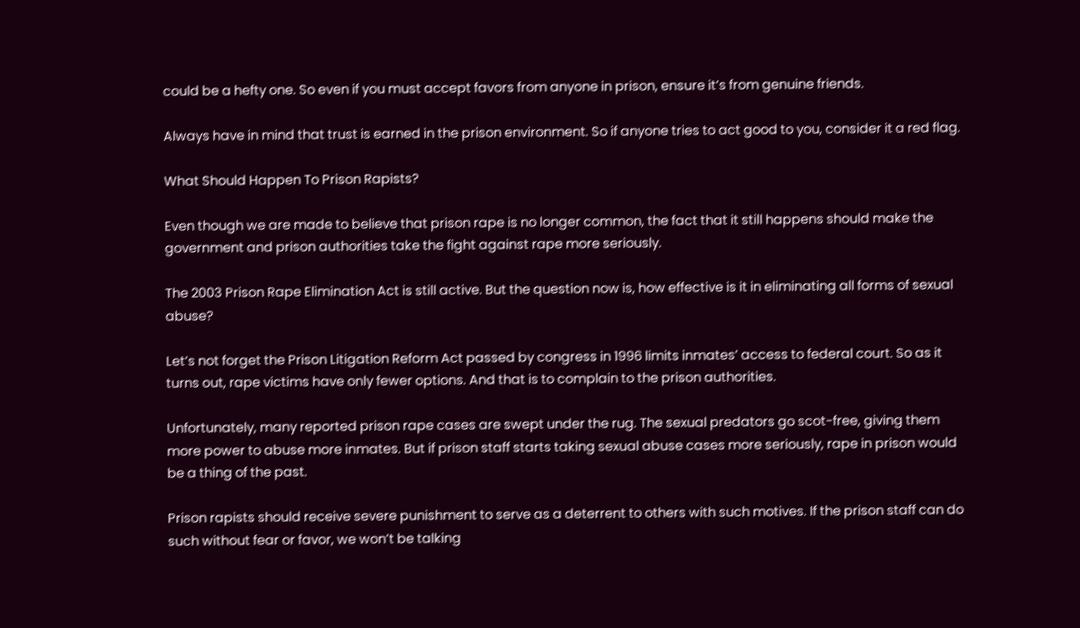could be a hefty one. So even if you must accept favors from anyone in prison, ensure it’s from genuine friends.

Always have in mind that trust is earned in the prison environment. So if anyone tries to act good to you, consider it a red flag.

What Should Happen To Prison Rapists?

Even though we are made to believe that prison rape is no longer common, the fact that it still happens should make the government and prison authorities take the fight against rape more seriously.

The 2003 Prison Rape Elimination Act is still active. But the question now is, how effective is it in eliminating all forms of sexual abuse?

Let’s not forget the Prison Litigation Reform Act passed by congress in 1996 limits inmates’ access to federal court. So as it turns out, rape victims have only fewer options. And that is to complain to the prison authorities.

Unfortunately, many reported prison rape cases are swept under the rug. The sexual predators go scot-free, giving them more power to abuse more inmates. But if prison staff starts taking sexual abuse cases more seriously, rape in prison would be a thing of the past.

Prison rapists should receive severe punishment to serve as a deterrent to others with such motives. If the prison staff can do such without fear or favor, we won’t be talking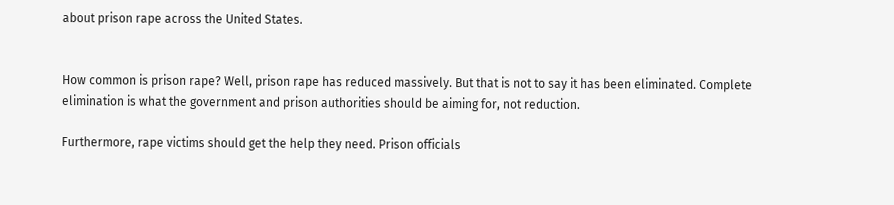about prison rape across the United States.


How common is prison rape? Well, prison rape has reduced massively. But that is not to say it has been eliminated. Complete elimination is what the government and prison authorities should be aiming for, not reduction.

Furthermore, rape victims should get the help they need. Prison officials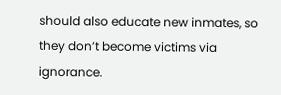should also educate new inmates, so they don’t become victims via ignorance.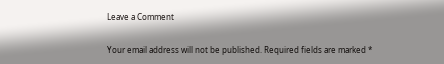Leave a Comment

Your email address will not be published. Required fields are marked *